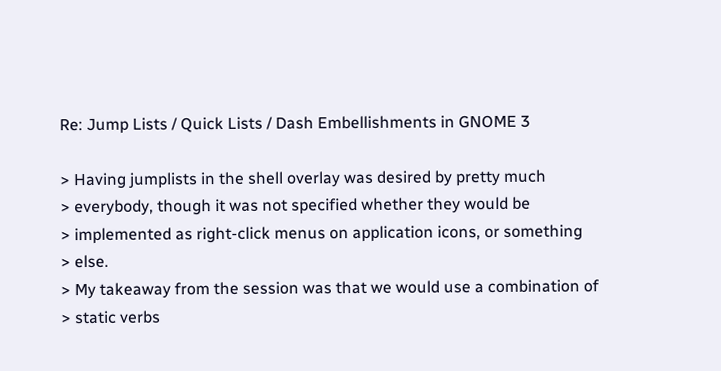Re: Jump Lists / Quick Lists / Dash Embellishments in GNOME 3

> Having jumplists in the shell overlay was desired by pretty much
> everybody, though it was not specified whether they would be
> implemented as right-click menus on application icons, or something
> else.
> My takeaway from the session was that we would use a combination of
> static verbs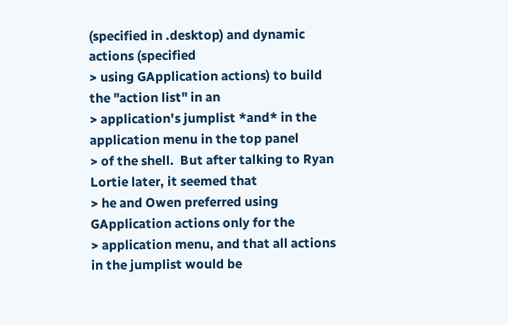(specified in .desktop) and dynamic actions (specified
> using GApplication actions) to build the "action list" in an
> application's jumplist *and* in the application menu in the top panel
> of the shell.  But after talking to Ryan Lortie later, it seemed that
> he and Owen preferred using GApplication actions only for the
> application menu, and that all actions in the jumplist would be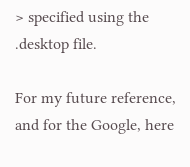> specified using the .desktop file.

For my future reference, and for the Google, here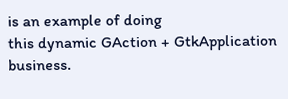is an example of doing
this dynamic GAction + GtkApplication business.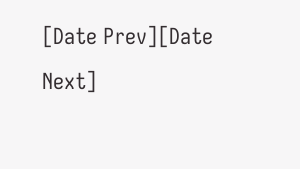[Date Prev][Date Next]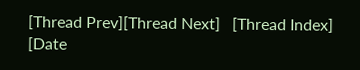[Thread Prev][Thread Next]   [Thread Index] [Date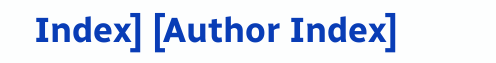Index] [Author Index]